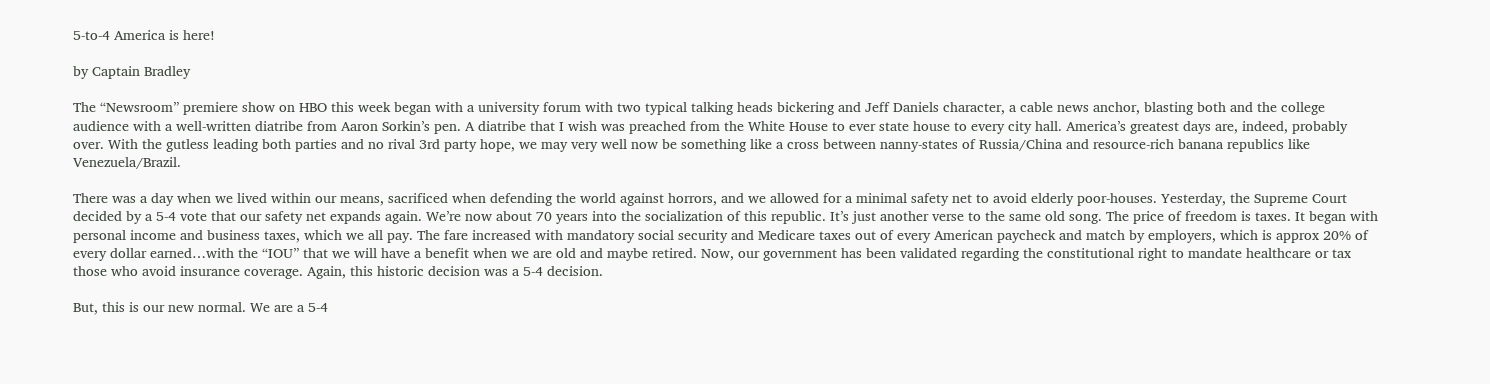5-to-4 America is here!

by Captain Bradley

The “Newsroom” premiere show on HBO this week began with a university forum with two typical talking heads bickering and Jeff Daniels character, a cable news anchor, blasting both and the college audience with a well-written diatribe from Aaron Sorkin’s pen. A diatribe that I wish was preached from the White House to ever state house to every city hall. America’s greatest days are, indeed, probably over. With the gutless leading both parties and no rival 3rd party hope, we may very well now be something like a cross between nanny-states of Russia/China and resource-rich banana republics like Venezuela/Brazil.

There was a day when we lived within our means, sacrificed when defending the world against horrors, and we allowed for a minimal safety net to avoid elderly poor-houses. Yesterday, the Supreme Court decided by a 5-4 vote that our safety net expands again. We’re now about 70 years into the socialization of this republic. It’s just another verse to the same old song. The price of freedom is taxes. It began with personal income and business taxes, which we all pay. The fare increased with mandatory social security and Medicare taxes out of every American paycheck and match by employers, which is approx 20% of every dollar earned…with the “IOU” that we will have a benefit when we are old and maybe retired. Now, our government has been validated regarding the constitutional right to mandate healthcare or tax those who avoid insurance coverage. Again, this historic decision was a 5-4 decision.

But, this is our new normal. We are a 5-4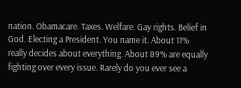nation. Obamacare. Taxes. Welfare. Gay rights. Belief in God. Electing a President. You name it. About 11% really decides about everything. About 89% are equally fighting over every issue. Rarely do you ever see a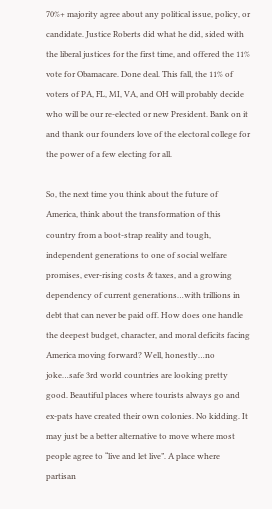70%+ majority agree about any political issue, policy, or candidate. Justice Roberts did what he did, sided with the liberal justices for the first time, and offered the 11% vote for Obamacare. Done deal. This fall, the 11% of voters of PA, FL, MI, VA, and OH will probably decide who will be our re-elected or new President. Bank on it and thank our founders love of the electoral college for the power of a few electing for all.

So, the next time you think about the future of America, think about the transformation of this country from a boot-strap reality and tough, independent generations to one of social welfare promises, ever-rising costs & taxes, and a growing dependency of current generations…with trillions in debt that can never be paid off. How does one handle the deepest budget, character, and moral deficits facing America moving forward? Well, honestly…no joke…safe 3rd world countries are looking pretty good. Beautiful places where tourists always go and ex-pats have created their own colonies. No kidding. It may just be a better alternative to move where most people agree to “live and let live”. A place where partisan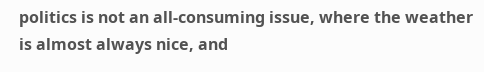politics is not an all-consuming issue, where the weather is almost always nice, and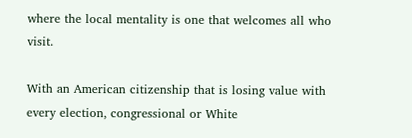where the local mentality is one that welcomes all who visit.

With an American citizenship that is losing value with every election, congressional or White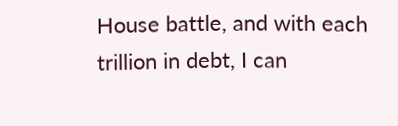House battle, and with each trillion in debt, I can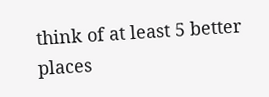think of at least 5 better places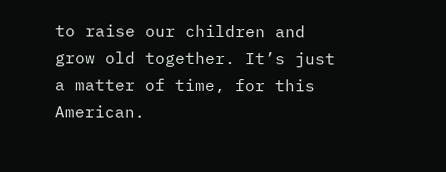to raise our children and grow old together. It’s just a matter of time, for this American.